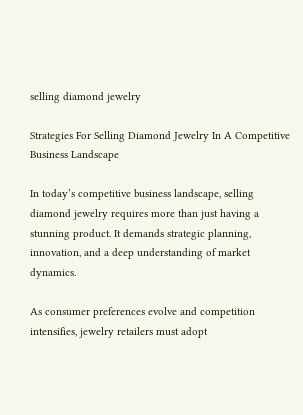selling diamond jewelry

Strategies For Selling Diamond Jewelry In A Competitive Business Landscape

In today’s competitive business landscape, selling diamond jewelry requires more than just having a stunning product. It demands strategic planning, innovation, and a deep understanding of market dynamics.

As consumer preferences evolve and competition intensifies, jewelry retailers must adopt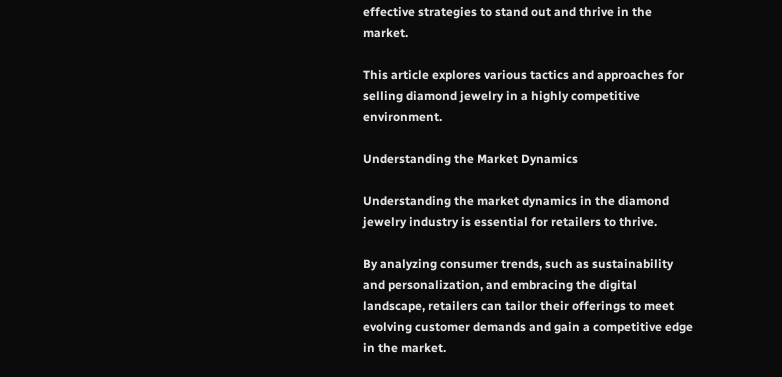effective strategies to stand out and thrive in the market.

This article explores various tactics and approaches for selling diamond jewelry in a highly competitive environment.

Understanding the Market Dynamics

Understanding the market dynamics in the diamond jewelry industry is essential for retailers to thrive.

By analyzing consumer trends, such as sustainability and personalization, and embracing the digital landscape, retailers can tailor their offerings to meet evolving customer demands and gain a competitive edge in the market.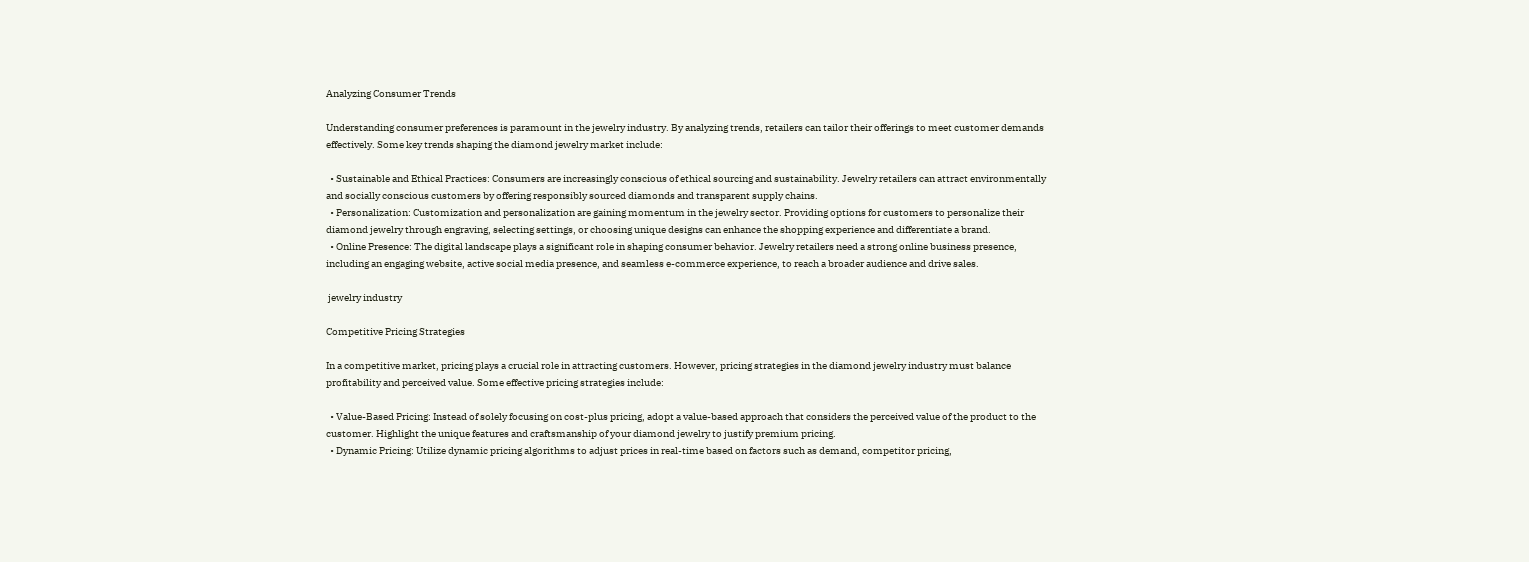Analyzing Consumer Trends

Understanding consumer preferences is paramount in the jewelry industry. By analyzing trends, retailers can tailor their offerings to meet customer demands effectively. Some key trends shaping the diamond jewelry market include:

  • Sustainable and Ethical Practices: Consumers are increasingly conscious of ethical sourcing and sustainability. Jewelry retailers can attract environmentally and socially conscious customers by offering responsibly sourced diamonds and transparent supply chains.
  • Personalization: Customization and personalization are gaining momentum in the jewelry sector. Providing options for customers to personalize their diamond jewelry through engraving, selecting settings, or choosing unique designs can enhance the shopping experience and differentiate a brand.
  • Online Presence: The digital landscape plays a significant role in shaping consumer behavior. Jewelry retailers need a strong online business presence, including an engaging website, active social media presence, and seamless e-commerce experience, to reach a broader audience and drive sales.

 jewelry industry

Competitive Pricing Strategies

In a competitive market, pricing plays a crucial role in attracting customers. However, pricing strategies in the diamond jewelry industry must balance profitability and perceived value. Some effective pricing strategies include:

  • Value-Based Pricing: Instead of solely focusing on cost-plus pricing, adopt a value-based approach that considers the perceived value of the product to the customer. Highlight the unique features and craftsmanship of your diamond jewelry to justify premium pricing.
  • Dynamic Pricing: Utilize dynamic pricing algorithms to adjust prices in real-time based on factors such as demand, competitor pricing,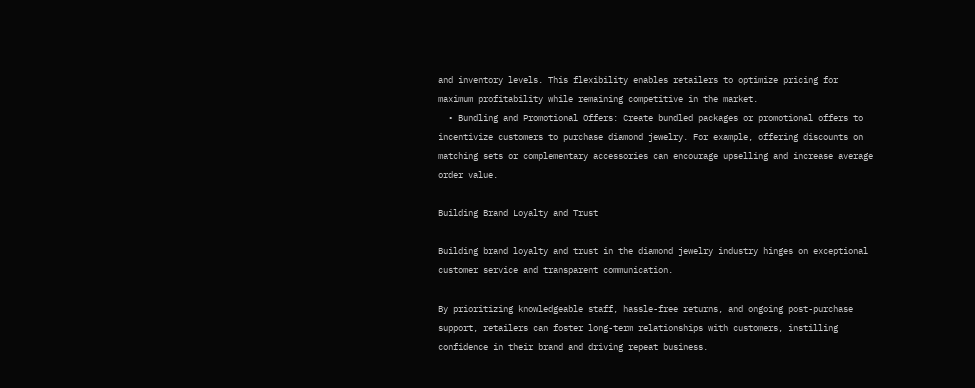and inventory levels. This flexibility enables retailers to optimize pricing for maximum profitability while remaining competitive in the market.
  • Bundling and Promotional Offers: Create bundled packages or promotional offers to incentivize customers to purchase diamond jewelry. For example, offering discounts on matching sets or complementary accessories can encourage upselling and increase average order value.

Building Brand Loyalty and Trust

Building brand loyalty and trust in the diamond jewelry industry hinges on exceptional customer service and transparent communication.

By prioritizing knowledgeable staff, hassle-free returns, and ongoing post-purchase support, retailers can foster long-term relationships with customers, instilling confidence in their brand and driving repeat business.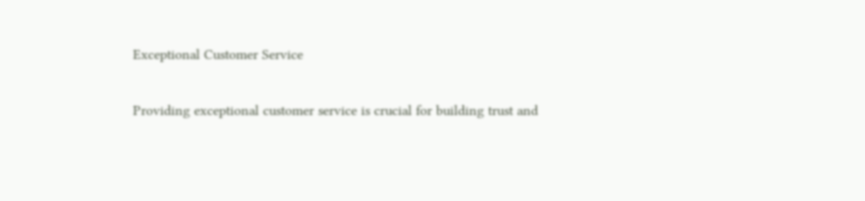Exceptional Customer Service

Providing exceptional customer service is crucial for building trust and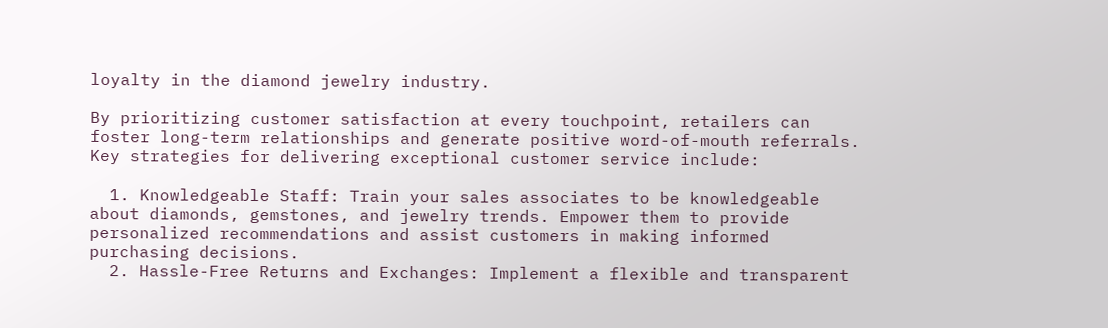loyalty in the diamond jewelry industry.

By prioritizing customer satisfaction at every touchpoint, retailers can foster long-term relationships and generate positive word-of-mouth referrals. Key strategies for delivering exceptional customer service include:

  1. Knowledgeable Staff: Train your sales associates to be knowledgeable about diamonds, gemstones, and jewelry trends. Empower them to provide personalized recommendations and assist customers in making informed purchasing decisions.
  2. Hassle-Free Returns and Exchanges: Implement a flexible and transparent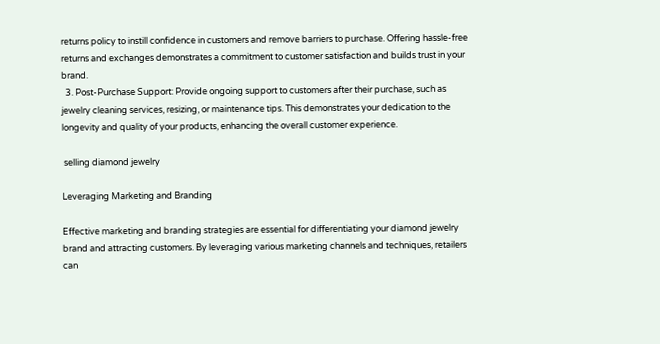returns policy to instill confidence in customers and remove barriers to purchase. Offering hassle-free returns and exchanges demonstrates a commitment to customer satisfaction and builds trust in your brand.
  3. Post-Purchase Support: Provide ongoing support to customers after their purchase, such as jewelry cleaning services, resizing, or maintenance tips. This demonstrates your dedication to the longevity and quality of your products, enhancing the overall customer experience.

 selling diamond jewelry

Leveraging Marketing and Branding

Effective marketing and branding strategies are essential for differentiating your diamond jewelry brand and attracting customers. By leveraging various marketing channels and techniques, retailers can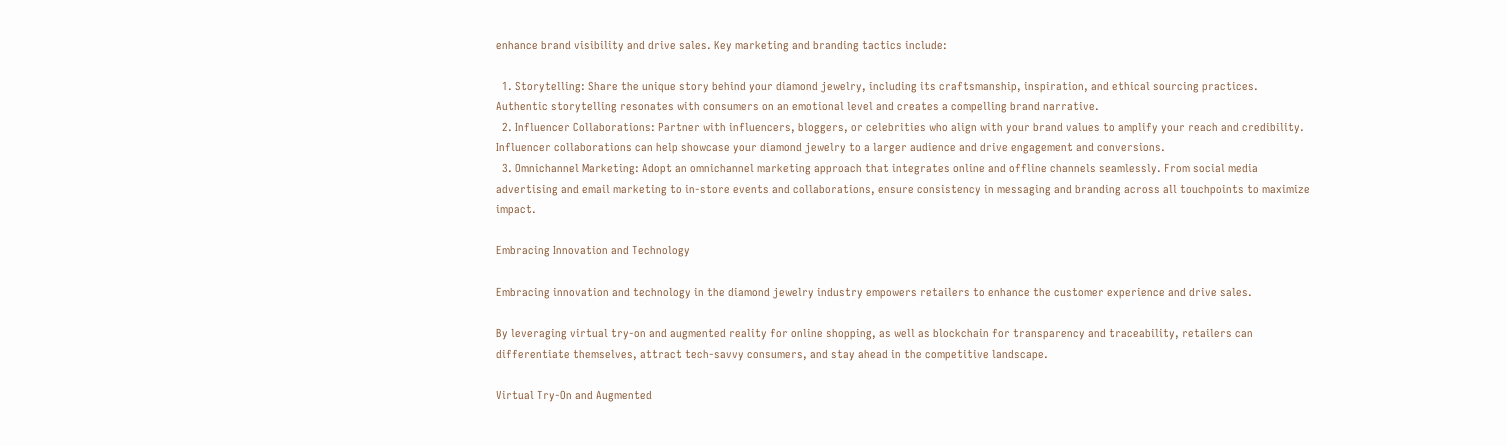enhance brand visibility and drive sales. Key marketing and branding tactics include:

  1. Storytelling: Share the unique story behind your diamond jewelry, including its craftsmanship, inspiration, and ethical sourcing practices. Authentic storytelling resonates with consumers on an emotional level and creates a compelling brand narrative.
  2. Influencer Collaborations: Partner with influencers, bloggers, or celebrities who align with your brand values to amplify your reach and credibility. Influencer collaborations can help showcase your diamond jewelry to a larger audience and drive engagement and conversions.
  3. Omnichannel Marketing: Adopt an omnichannel marketing approach that integrates online and offline channels seamlessly. From social media advertising and email marketing to in-store events and collaborations, ensure consistency in messaging and branding across all touchpoints to maximize impact.

Embracing Innovation and Technology

Embracing innovation and technology in the diamond jewelry industry empowers retailers to enhance the customer experience and drive sales.

By leveraging virtual try-on and augmented reality for online shopping, as well as blockchain for transparency and traceability, retailers can differentiate themselves, attract tech-savvy consumers, and stay ahead in the competitive landscape.

Virtual Try-On and Augmented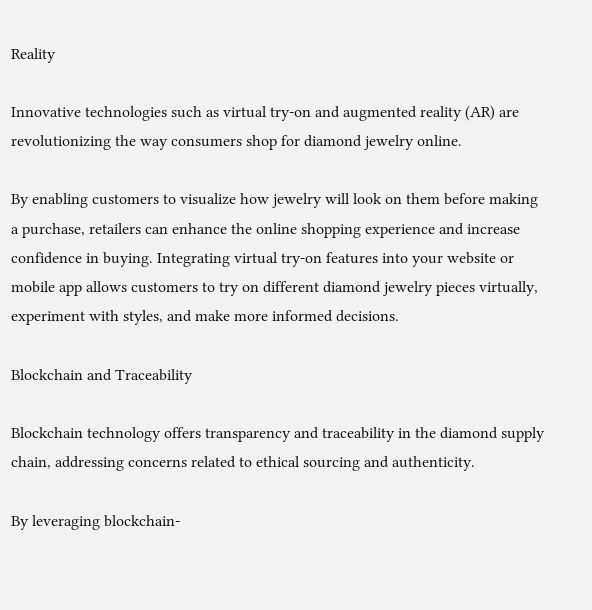Reality

Innovative technologies such as virtual try-on and augmented reality (AR) are revolutionizing the way consumers shop for diamond jewelry online.

By enabling customers to visualize how jewelry will look on them before making a purchase, retailers can enhance the online shopping experience and increase confidence in buying. Integrating virtual try-on features into your website or mobile app allows customers to try on different diamond jewelry pieces virtually, experiment with styles, and make more informed decisions.

Blockchain and Traceability

Blockchain technology offers transparency and traceability in the diamond supply chain, addressing concerns related to ethical sourcing and authenticity.

By leveraging blockchain-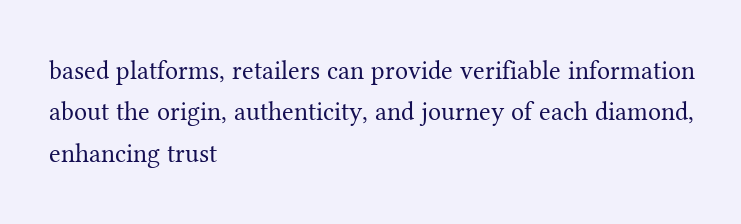based platforms, retailers can provide verifiable information about the origin, authenticity, and journey of each diamond, enhancing trust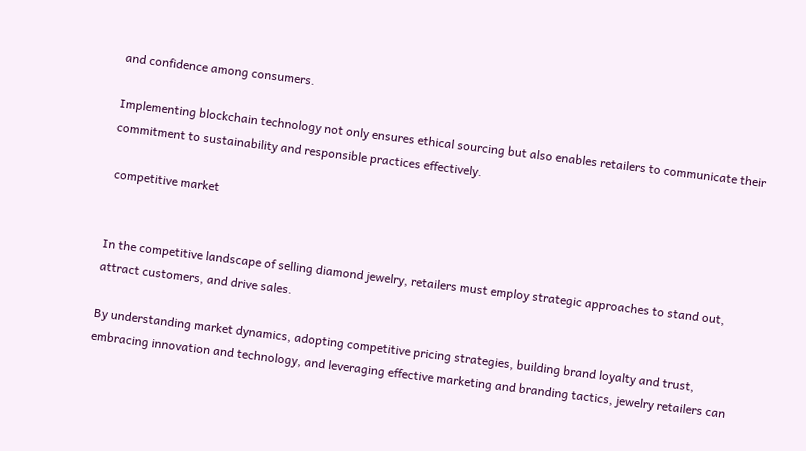and confidence among consumers.

Implementing blockchain technology not only ensures ethical sourcing but also enables retailers to communicate their commitment to sustainability and responsible practices effectively.

 competitive market


In the competitive landscape of selling diamond jewelry, retailers must employ strategic approaches to stand out, attract customers, and drive sales.

By understanding market dynamics, adopting competitive pricing strategies, building brand loyalty and trust, embracing innovation and technology, and leveraging effective marketing and branding tactics, jewelry retailers can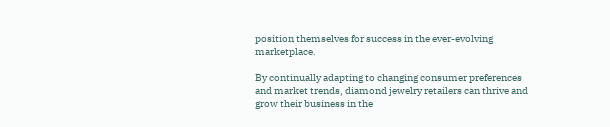position themselves for success in the ever-evolving marketplace.

By continually adapting to changing consumer preferences and market trends, diamond jewelry retailers can thrive and grow their business in the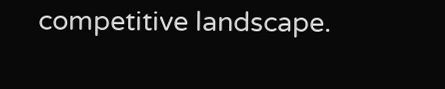competitive landscape.